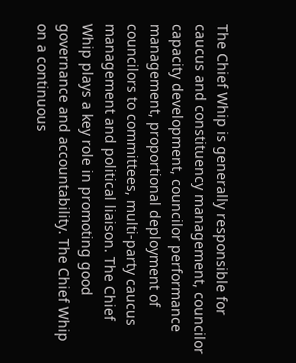The Chief Whip is generally responsible for caucus and constituency management, councilor capacity development, councilor performance management, proportional deployment of councilors to committees, multi-party caucus management and political liaison. The Chief Whip plays a key role in promoting good governance and accountability. The Chief Whip on a continuous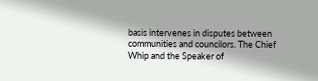basis intervenes in disputes between communities and councilors. The Chief Whip and the Speaker of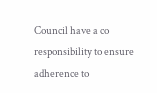Council have a co responsibility to ensure adherence to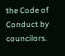the Code of Conduct by councilors.